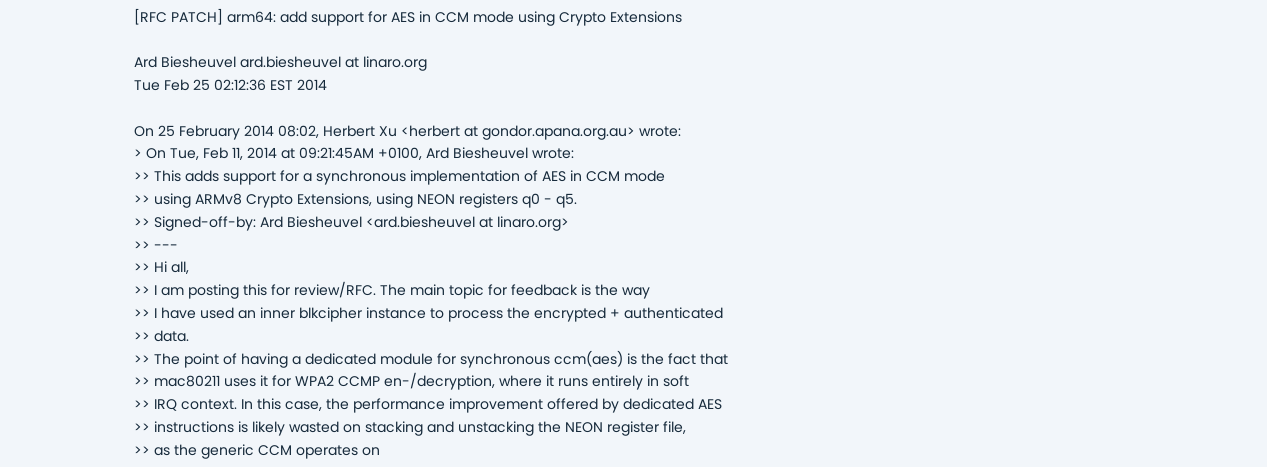[RFC PATCH] arm64: add support for AES in CCM mode using Crypto Extensions

Ard Biesheuvel ard.biesheuvel at linaro.org
Tue Feb 25 02:12:36 EST 2014

On 25 February 2014 08:02, Herbert Xu <herbert at gondor.apana.org.au> wrote:
> On Tue, Feb 11, 2014 at 09:21:45AM +0100, Ard Biesheuvel wrote:
>> This adds support for a synchronous implementation of AES in CCM mode
>> using ARMv8 Crypto Extensions, using NEON registers q0 - q5.
>> Signed-off-by: Ard Biesheuvel <ard.biesheuvel at linaro.org>
>> ---
>> Hi all,
>> I am posting this for review/RFC. The main topic for feedback is the way
>> I have used an inner blkcipher instance to process the encrypted + authenticated
>> data.
>> The point of having a dedicated module for synchronous ccm(aes) is the fact that
>> mac80211 uses it for WPA2 CCMP en-/decryption, where it runs entirely in soft
>> IRQ context. In this case, the performance improvement offered by dedicated AES
>> instructions is likely wasted on stacking and unstacking the NEON register file,
>> as the generic CCM operates on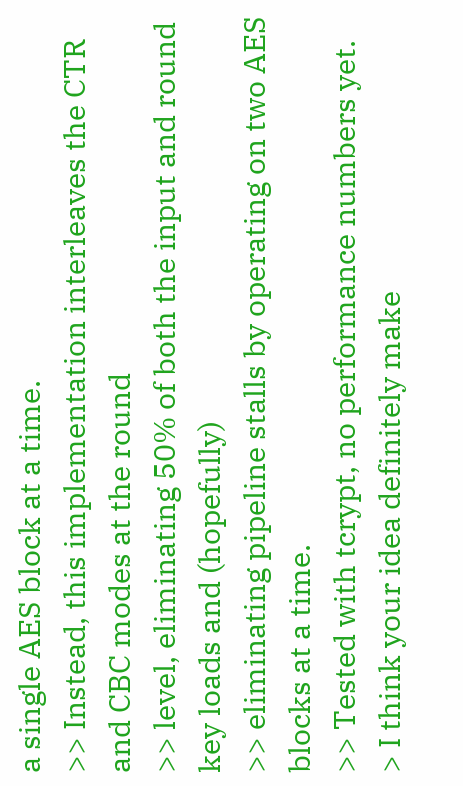a single AES block at a time.
>> Instead, this implementation interleaves the CTR and CBC modes at the round
>> level, eliminating 50% of both the input and round key loads and (hopefully)
>> eliminating pipeline stalls by operating on two AES blocks at a time.
>> Tested with tcrypt, no performance numbers yet.
> I think your idea definitely make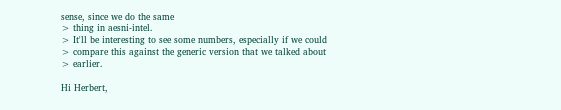sense, since we do the same
> thing in aesni-intel.
> It'll be interesting to see some numbers, especially if we could
> compare this against the generic version that we talked about
> earlier.

Hi Herbert,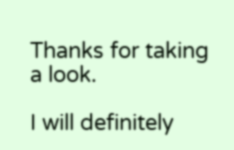Thanks for taking a look.

I will definitely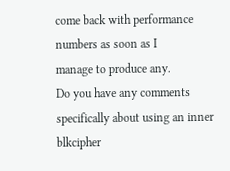come back with performance numbers as soon as I
manage to produce any.
Do you have any comments specifically about using an inner blkcipher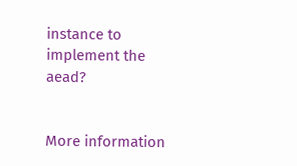instance to implement the aead?


More information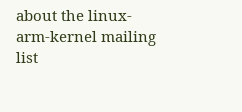about the linux-arm-kernel mailing list